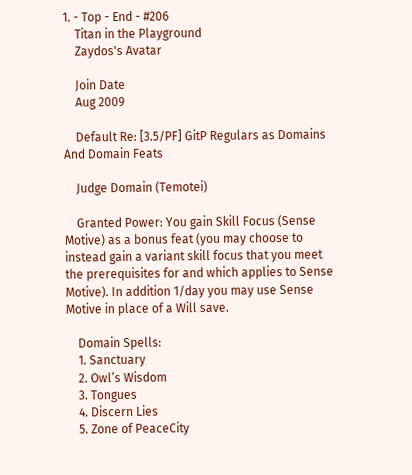1. - Top - End - #206
    Titan in the Playground
    Zaydos's Avatar

    Join Date
    Aug 2009

    Default Re: [3.5/PF] GitP Regulars as Domains And Domain Feats

    Judge Domain (Temotei)

    Granted Power: You gain Skill Focus (Sense Motive) as a bonus feat (you may choose to instead gain a variant skill focus that you meet the prerequisites for and which applies to Sense Motive). In addition 1/day you may use Sense Motive in place of a Will save.

    Domain Spells:
    1. Sanctuary
    2. Owl’s Wisdom
    3. Tongues
    4. Discern Lies
    5. Zone of PeaceCity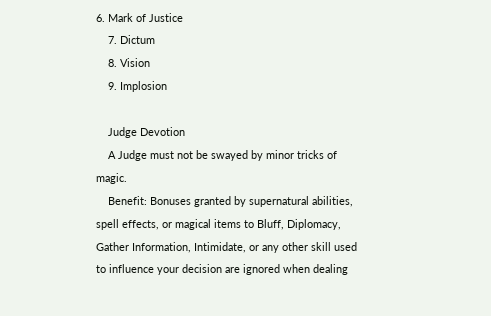6. Mark of Justice
    7. Dictum
    8. Vision
    9. Implosion

    Judge Devotion
    A Judge must not be swayed by minor tricks of magic.
    Benefit: Bonuses granted by supernatural abilities, spell effects, or magical items to Bluff, Diplomacy, Gather Information, Intimidate, or any other skill used to influence your decision are ignored when dealing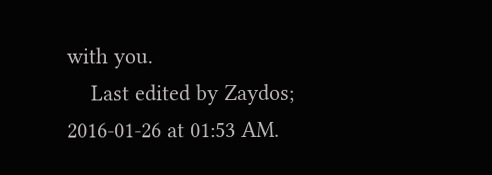with you.
    Last edited by Zaydos; 2016-01-26 at 01:53 AM.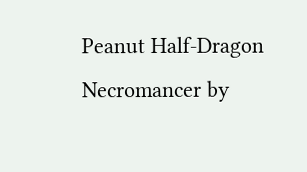Peanut Half-Dragon Necromancer by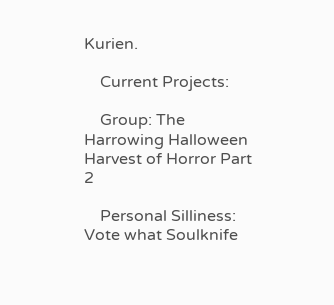Kurien.

    Current Projects:

    Group: The Harrowing Halloween Harvest of Horror Part 2

    Personal Silliness: Vote what Soulknife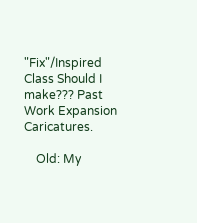"Fix"/Inspired Class Should I make??? Past Work Expansion Caricatures.

    Old: My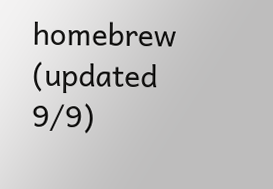homebrew (updated 9/9)